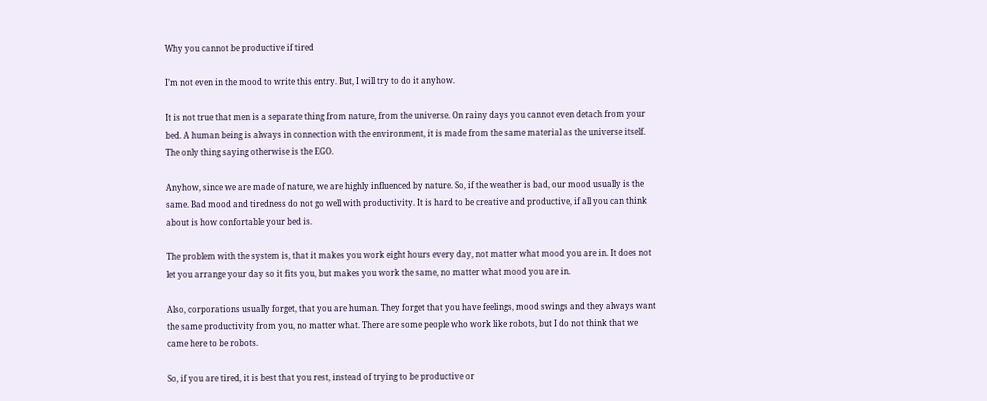Why you cannot be productive if tired

I’m not even in the mood to write this entry. But, I will try to do it anyhow.

It is not true that men is a separate thing from nature, from the universe. On rainy days you cannot even detach from your bed. A human being is always in connection with the environment, it is made from the same material as the universe itself. The only thing saying otherwise is the EGO.

Anyhow, since we are made of nature, we are highly influenced by nature. So, if the weather is bad, our mood usually is the same. Bad mood and tiredness do not go well with productivity. It is hard to be creative and productive, if all you can think about is how confortable your bed is.

The problem with the system is, that it makes you work eight hours every day, not matter what mood you are in. It does not let you arrange your day so it fits you, but makes you work the same, no matter what mood you are in.

Also, corporations usually forget, that you are human. They forget that you have feelings, mood swings and they always want the same productivity from you, no matter what. There are some people who work like robots, but I do not think that we came here to be robots.

So, if you are tired, it is best that you rest, instead of trying to be productive or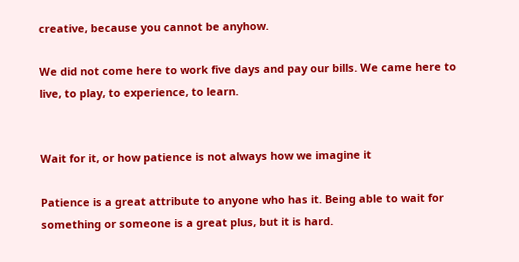creative, because you cannot be anyhow.

We did not come here to work five days and pay our bills. We came here to live, to play, to experience, to learn.


Wait for it, or how patience is not always how we imagine it

Patience is a great attribute to anyone who has it. Being able to wait for something or someone is a great plus, but it is hard.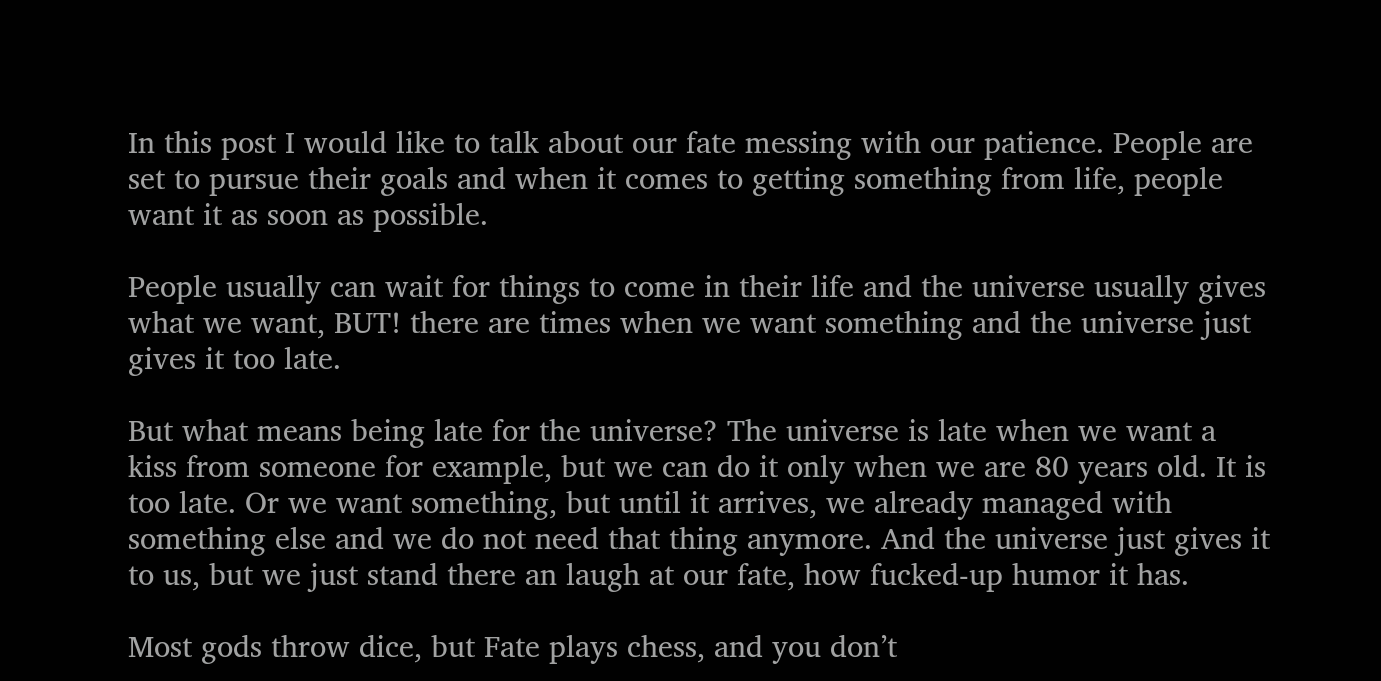In this post I would like to talk about our fate messing with our patience. People are set to pursue their goals and when it comes to getting something from life, people want it as soon as possible.

People usually can wait for things to come in their life and the universe usually gives what we want, BUT! there are times when we want something and the universe just gives it too late.

But what means being late for the universe? The universe is late when we want a kiss from someone for example, but we can do it only when we are 80 years old. It is too late. Or we want something, but until it arrives, we already managed with something else and we do not need that thing anymore. And the universe just gives it to us, but we just stand there an laugh at our fate, how fucked-up humor it has.

Most gods throw dice, but Fate plays chess, and you don’t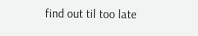find out til too late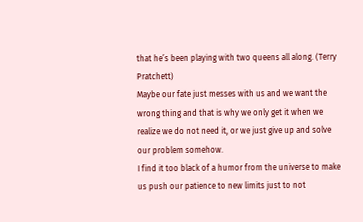that he’s been playing with two queens all along. (Terry Pratchett)
Maybe our fate just messes with us and we want the wrong thing and that is why we only get it when we realize we do not need it, or we just give up and solve our problem somehow.
I find it too black of a humor from the universe to make us push our patience to new limits just to not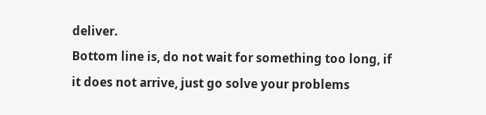deliver.
Bottom line is, do not wait for something too long, if it does not arrive, just go solve your problems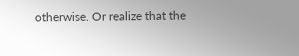otherwise. Or realize that the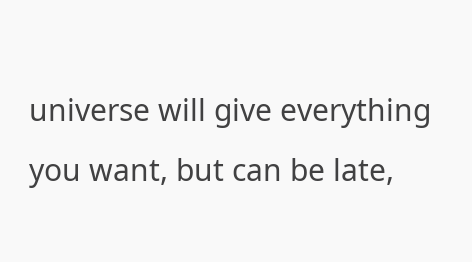universe will give everything you want, but can be late,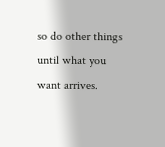so do other things until what you want arrives.